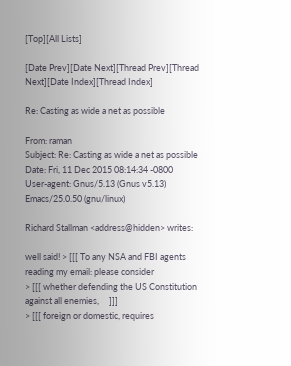[Top][All Lists]

[Date Prev][Date Next][Thread Prev][Thread Next][Date Index][Thread Index]

Re: Casting as wide a net as possible

From: raman
Subject: Re: Casting as wide a net as possible
Date: Fri, 11 Dec 2015 08:14:34 -0800
User-agent: Gnus/5.13 (Gnus v5.13) Emacs/25.0.50 (gnu/linux)

Richard Stallman <address@hidden> writes:

well said! > [[[ To any NSA and FBI agents reading my email: please consider
> [[[ whether defending the US Constitution against all enemies,     ]]]
> [[[ foreign or domestic, requires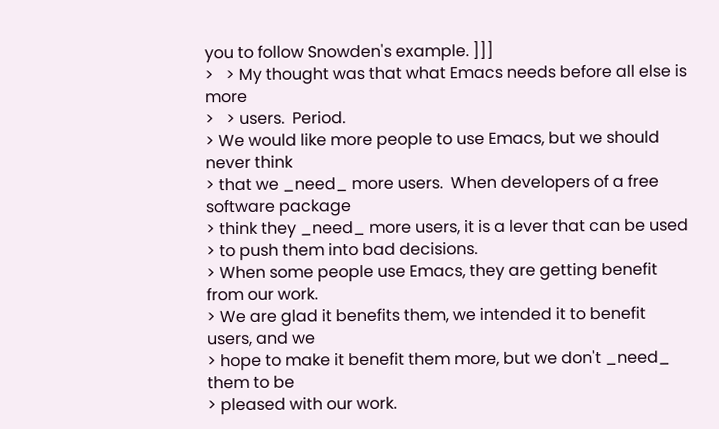you to follow Snowden's example. ]]]
>   > My thought was that what Emacs needs before all else is more
>   > users.  Period.
> We would like more people to use Emacs, but we should never think
> that we _need_ more users.  When developers of a free software package
> think they _need_ more users, it is a lever that can be used
> to push them into bad decisions.
> When some people use Emacs, they are getting benefit from our work.
> We are glad it benefits them, we intended it to benefit users, and we
> hope to make it benefit them more, but we don't _need_ them to be
> pleased with our work.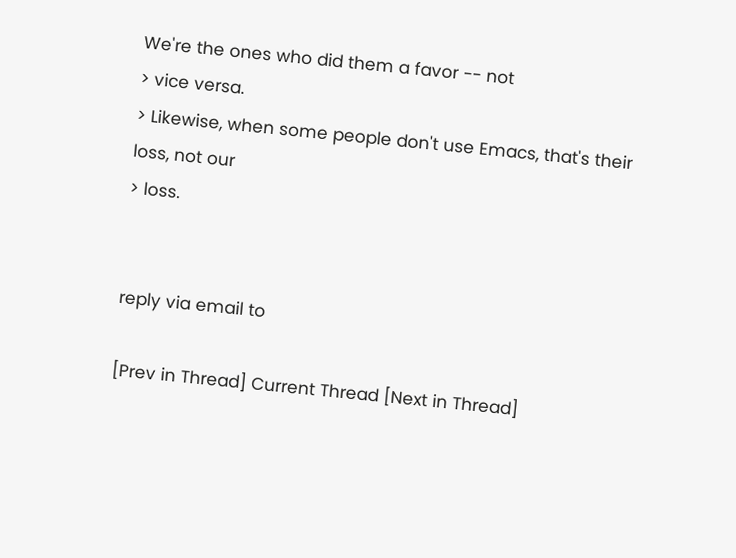We're the ones who did them a favor -- not
> vice versa.
> Likewise, when some people don't use Emacs, that's their loss, not our
> loss.


reply via email to

[Prev in Thread] Current Thread [Next in Thread]